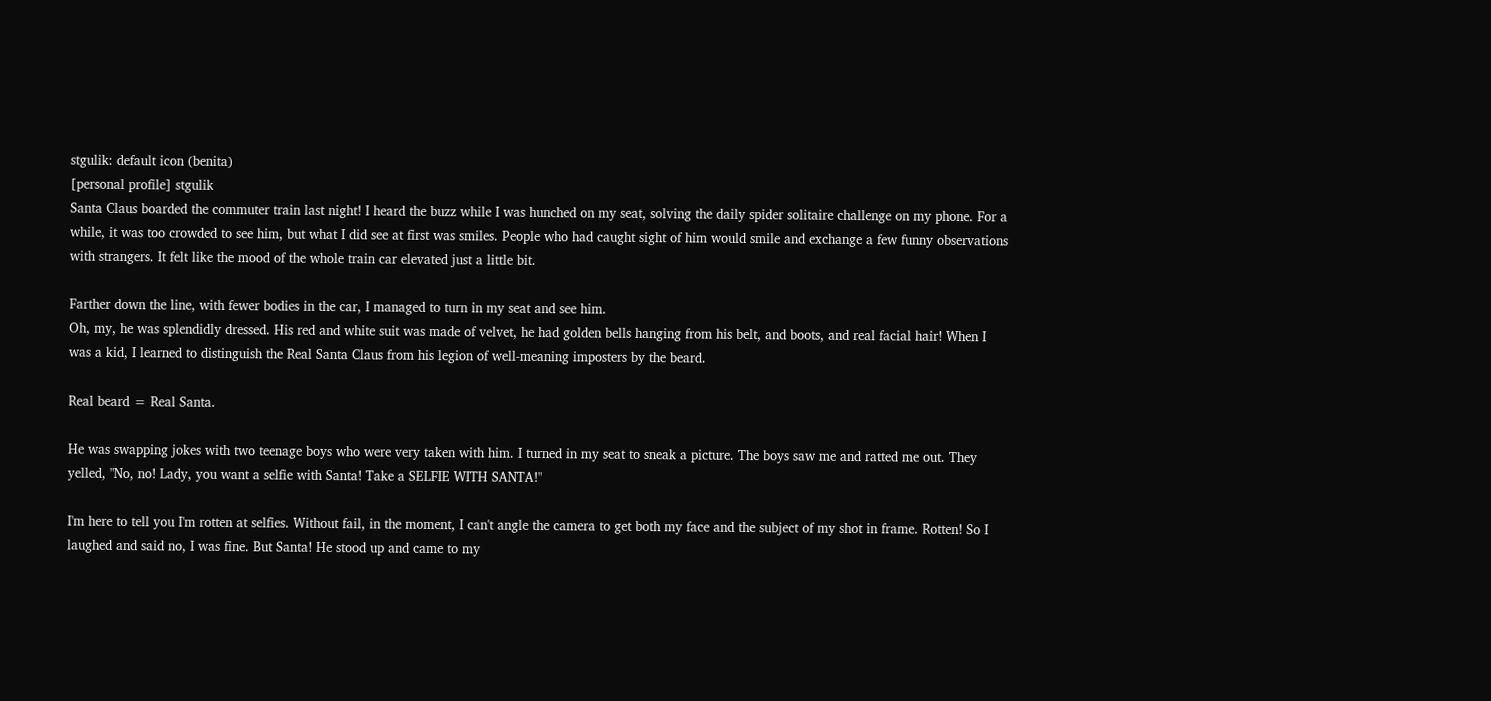stgulik: default icon (benita)
[personal profile] stgulik
Santa Claus boarded the commuter train last night! I heard the buzz while I was hunched on my seat, solving the daily spider solitaire challenge on my phone. For a while, it was too crowded to see him, but what I did see at first was smiles. People who had caught sight of him would smile and exchange a few funny observations with strangers. It felt like the mood of the whole train car elevated just a little bit.

Farther down the line, with fewer bodies in the car, I managed to turn in my seat and see him.
Oh, my, he was splendidly dressed. His red and white suit was made of velvet, he had golden bells hanging from his belt, and boots, and real facial hair! When I was a kid, I learned to distinguish the Real Santa Claus from his legion of well-meaning imposters by the beard.

Real beard = Real Santa.

He was swapping jokes with two teenage boys who were very taken with him. I turned in my seat to sneak a picture. The boys saw me and ratted me out. They yelled, "No, no! Lady, you want a selfie with Santa! Take a SELFIE WITH SANTA!"

I'm here to tell you I'm rotten at selfies. Without fail, in the moment, I can't angle the camera to get both my face and the subject of my shot in frame. Rotten! So I laughed and said no, I was fine. But Santa! He stood up and came to my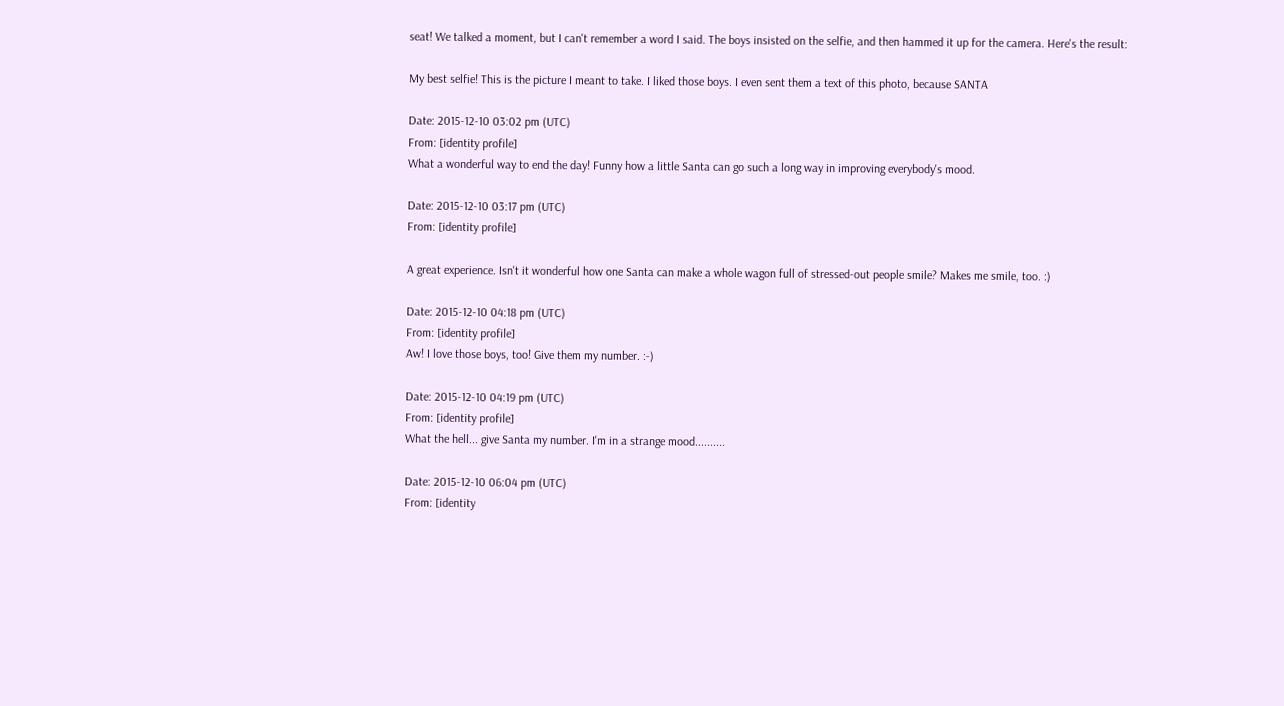seat! We talked a moment, but I can't remember a word I said. The boys insisted on the selfie, and then hammed it up for the camera. Here's the result:

My best selfie! This is the picture I meant to take. I liked those boys. I even sent them a text of this photo, because SANTA

Date: 2015-12-10 03:02 pm (UTC)
From: [identity profile]
What a wonderful way to end the day! Funny how a little Santa can go such a long way in improving everybody's mood.

Date: 2015-12-10 03:17 pm (UTC)
From: [identity profile]

A great experience. Isn't it wonderful how one Santa can make a whole wagon full of stressed-out people smile? Makes me smile, too. :)

Date: 2015-12-10 04:18 pm (UTC)
From: [identity profile]
Aw! I love those boys, too! Give them my number. :-)

Date: 2015-12-10 04:19 pm (UTC)
From: [identity profile]
What the hell... give Santa my number. I'm in a strange mood..........

Date: 2015-12-10 06:04 pm (UTC)
From: [identity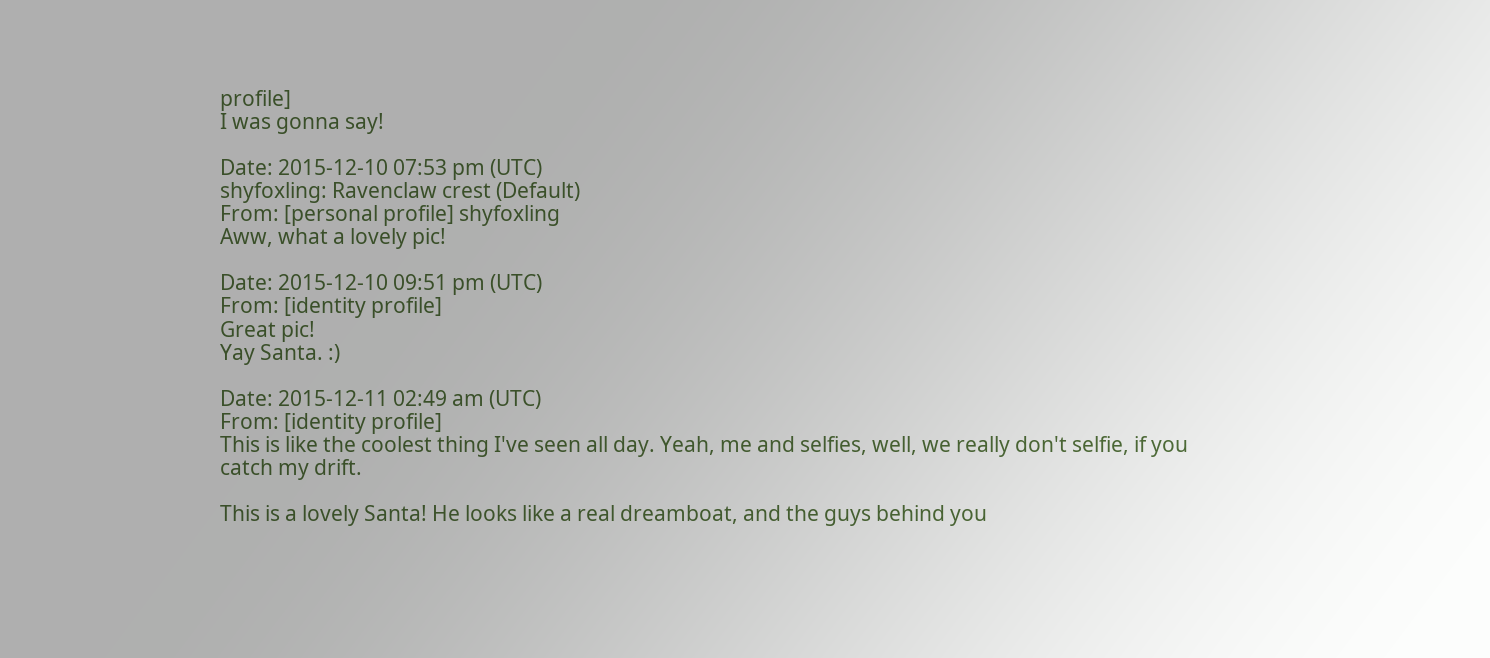profile]
I was gonna say!

Date: 2015-12-10 07:53 pm (UTC)
shyfoxling: Ravenclaw crest (Default)
From: [personal profile] shyfoxling
Aww, what a lovely pic!

Date: 2015-12-10 09:51 pm (UTC)
From: [identity profile]
Great pic!
Yay Santa. :)

Date: 2015-12-11 02:49 am (UTC)
From: [identity profile]
This is like the coolest thing I've seen all day. Yeah, me and selfies, well, we really don't selfie, if you catch my drift.

This is a lovely Santa! He looks like a real dreamboat, and the guys behind you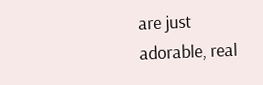are just adorable, real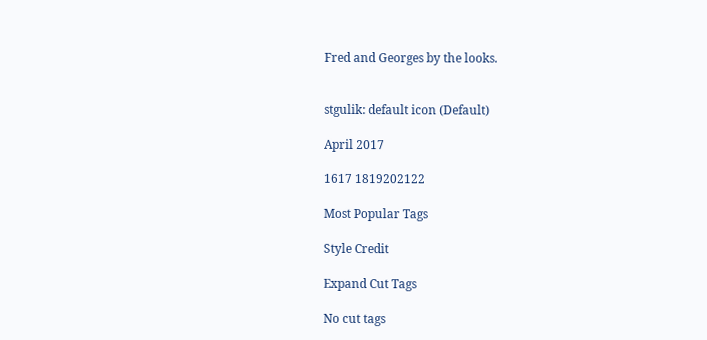Fred and Georges by the looks.


stgulik: default icon (Default)

April 2017

1617 1819202122

Most Popular Tags

Style Credit

Expand Cut Tags

No cut tags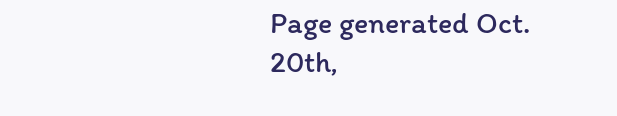Page generated Oct. 20th,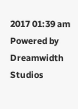2017 01:39 am
Powered by Dreamwidth Studios